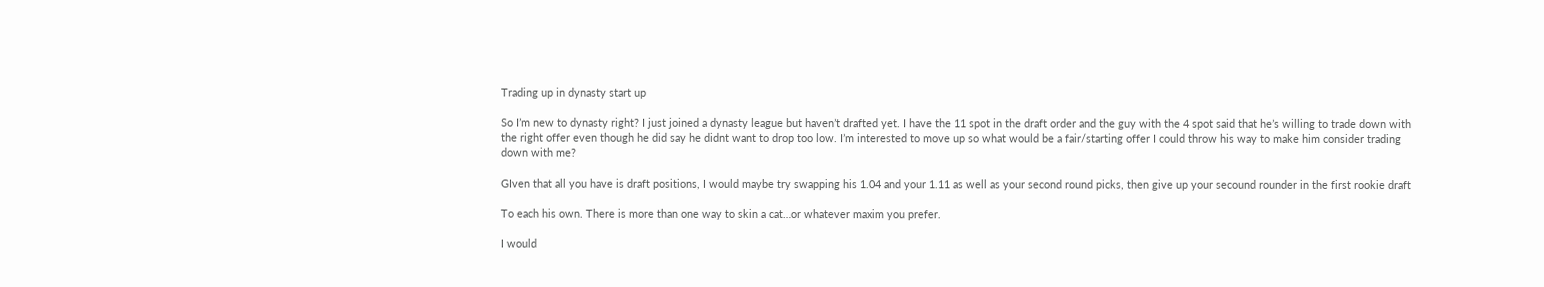Trading up in dynasty start up

So I’m new to dynasty right? I just joined a dynasty league but haven’t drafted yet. I have the 11 spot in the draft order and the guy with the 4 spot said that he’s willing to trade down with the right offer even though he did say he didnt want to drop too low. I’m interested to move up so what would be a fair/starting offer I could throw his way to make him consider trading down with me?

GIven that all you have is draft positions, I would maybe try swapping his 1.04 and your 1.11 as well as your second round picks, then give up your secound rounder in the first rookie draft

To each his own. There is more than one way to skin a cat…or whatever maxim you prefer.

I would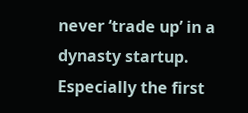never ‘trade up’ in a dynasty startup. Especially the first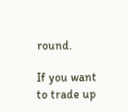round.

If you want to trade up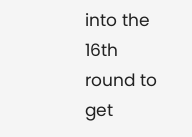into the 16th round to get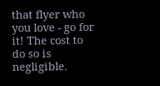that flyer who you love - go for it! The cost to do so is negligible.